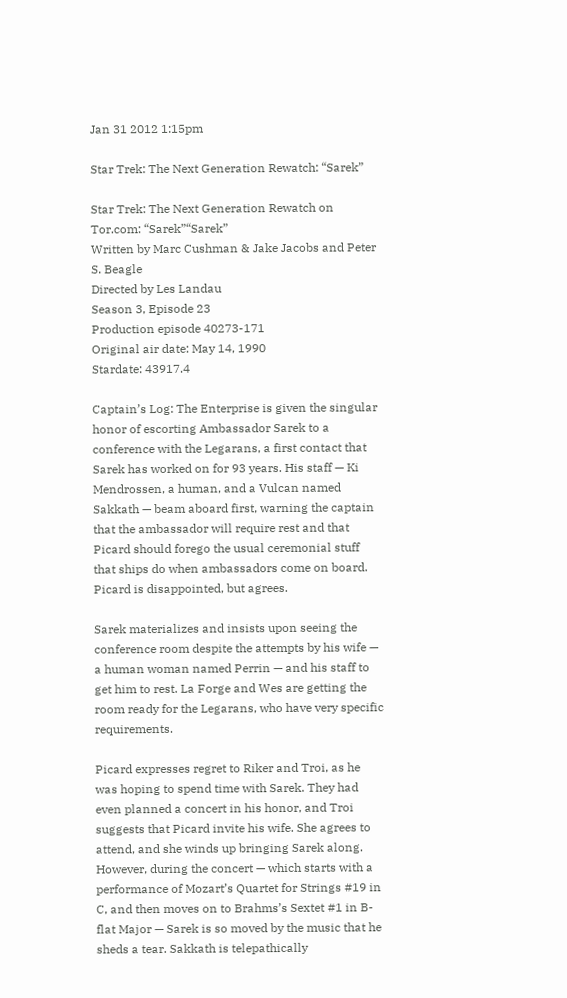Jan 31 2012 1:15pm

Star Trek: The Next Generation Rewatch: “Sarek”

Star Trek: The Next Generation Rewatch on Tor.com: “Sarek”“Sarek”
Written by Marc Cushman & Jake Jacobs and Peter S. Beagle
Directed by Les Landau
Season 3, Episode 23
Production episode 40273-171
Original air date: May 14, 1990
Stardate: 43917.4

Captain’s Log: The Enterprise is given the singular honor of escorting Ambassador Sarek to a conference with the Legarans, a first contact that Sarek has worked on for 93 years. His staff — Ki Mendrossen, a human, and a Vulcan named Sakkath — beam aboard first, warning the captain that the ambassador will require rest and that Picard should forego the usual ceremonial stuff that ships do when ambassadors come on board. Picard is disappointed, but agrees.

Sarek materializes and insists upon seeing the conference room despite the attempts by his wife — a human woman named Perrin — and his staff to get him to rest. La Forge and Wes are getting the room ready for the Legarans, who have very specific requirements.

Picard expresses regret to Riker and Troi, as he was hoping to spend time with Sarek. They had even planned a concert in his honor, and Troi suggests that Picard invite his wife. She agrees to attend, and she winds up bringing Sarek along. However, during the concert — which starts with a performance of Mozart’s Quartet for Strings #19 in C, and then moves on to Brahms’s Sextet #1 in B-flat Major — Sarek is so moved by the music that he sheds a tear. Sakkath is telepathically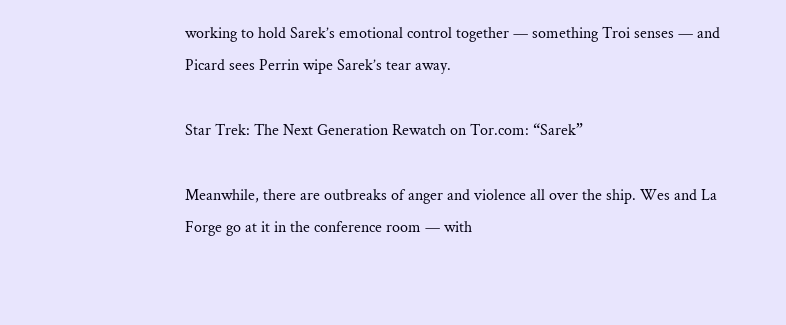working to hold Sarek’s emotional control together — something Troi senses — and Picard sees Perrin wipe Sarek’s tear away.

Star Trek: The Next Generation Rewatch on Tor.com: “Sarek”

Meanwhile, there are outbreaks of anger and violence all over the ship. Wes and La Forge go at it in the conference room — with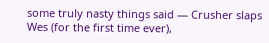some truly nasty things said — Crusher slaps Wes (for the first time ever),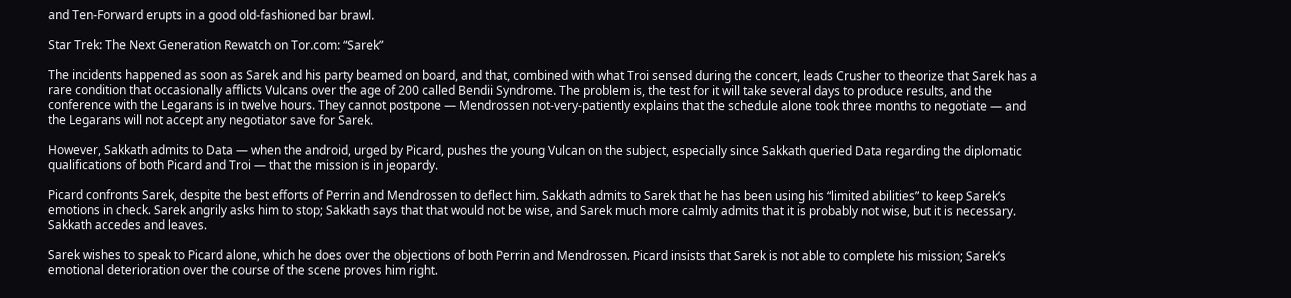and Ten-Forward erupts in a good old-fashioned bar brawl.

Star Trek: The Next Generation Rewatch on Tor.com: “Sarek”

The incidents happened as soon as Sarek and his party beamed on board, and that, combined with what Troi sensed during the concert, leads Crusher to theorize that Sarek has a rare condition that occasionally afflicts Vulcans over the age of 200 called Bendii Syndrome. The problem is, the test for it will take several days to produce results, and the conference with the Legarans is in twelve hours. They cannot postpone — Mendrossen not-very-patiently explains that the schedule alone took three months to negotiate — and the Legarans will not accept any negotiator save for Sarek.

However, Sakkath admits to Data — when the android, urged by Picard, pushes the young Vulcan on the subject, especially since Sakkath queried Data regarding the diplomatic qualifications of both Picard and Troi — that the mission is in jeopardy.

Picard confronts Sarek, despite the best efforts of Perrin and Mendrossen to deflect him. Sakkath admits to Sarek that he has been using his “limited abilities” to keep Sarek’s emotions in check. Sarek angrily asks him to stop; Sakkath says that that would not be wise, and Sarek much more calmly admits that it is probably not wise, but it is necessary. Sakkath accedes and leaves.

Sarek wishes to speak to Picard alone, which he does over the objections of both Perrin and Mendrossen. Picard insists that Sarek is not able to complete his mission; Sarek’s emotional deterioration over the course of the scene proves him right.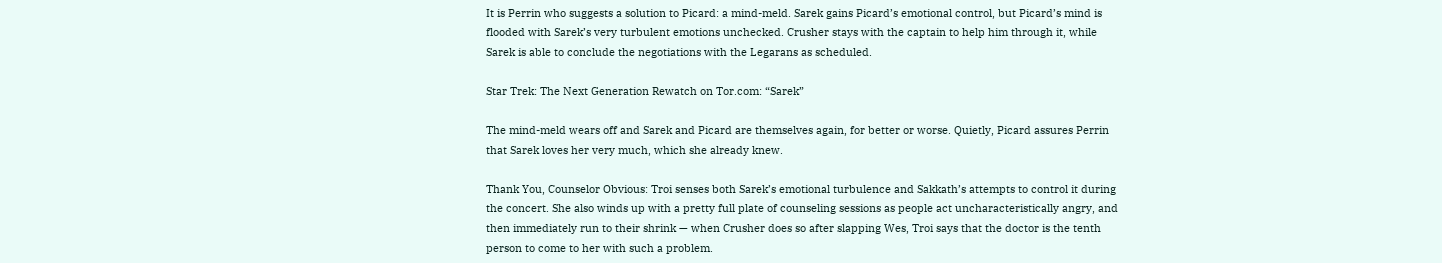It is Perrin who suggests a solution to Picard: a mind-meld. Sarek gains Picard’s emotional control, but Picard’s mind is flooded with Sarek’s very turbulent emotions unchecked. Crusher stays with the captain to help him through it, while Sarek is able to conclude the negotiations with the Legarans as scheduled.

Star Trek: The Next Generation Rewatch on Tor.com: “Sarek”

The mind-meld wears off and Sarek and Picard are themselves again, for better or worse. Quietly, Picard assures Perrin that Sarek loves her very much, which she already knew.

Thank You, Counselor Obvious: Troi senses both Sarek’s emotional turbulence and Sakkath’s attempts to control it during the concert. She also winds up with a pretty full plate of counseling sessions as people act uncharacteristically angry, and then immediately run to their shrink — when Crusher does so after slapping Wes, Troi says that the doctor is the tenth person to come to her with such a problem.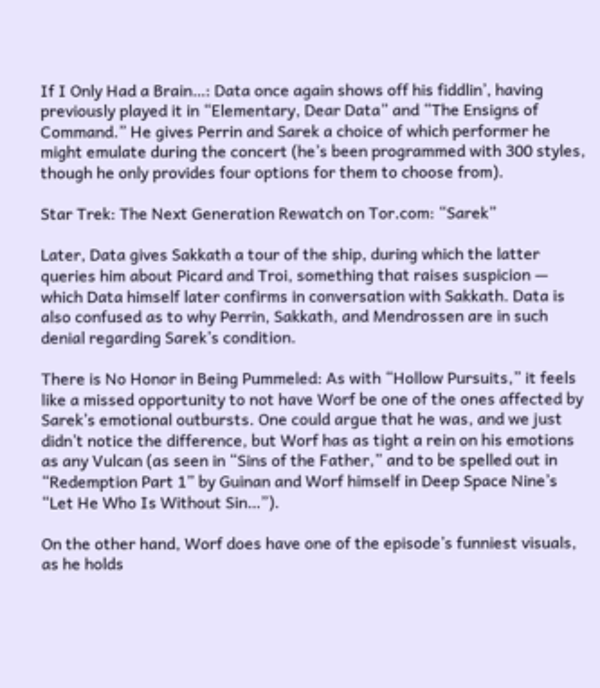If I Only Had a Brain…: Data once again shows off his fiddlin’, having previously played it in “Elementary, Dear Data” and “The Ensigns of Command.” He gives Perrin and Sarek a choice of which performer he might emulate during the concert (he’s been programmed with 300 styles, though he only provides four options for them to choose from).

Star Trek: The Next Generation Rewatch on Tor.com: “Sarek”

Later, Data gives Sakkath a tour of the ship, during which the latter queries him about Picard and Troi, something that raises suspicion — which Data himself later confirms in conversation with Sakkath. Data is also confused as to why Perrin, Sakkath, and Mendrossen are in such denial regarding Sarek’s condition.

There is No Honor in Being Pummeled: As with “Hollow Pursuits,” it feels like a missed opportunity to not have Worf be one of the ones affected by Sarek’s emotional outbursts. One could argue that he was, and we just didn’t notice the difference, but Worf has as tight a rein on his emotions as any Vulcan (as seen in “Sins of the Father,” and to be spelled out in “Redemption Part 1” by Guinan and Worf himself in Deep Space Nine’s “Let He Who Is Without Sin…”).

On the other hand, Worf does have one of the episode’s funniest visuals, as he holds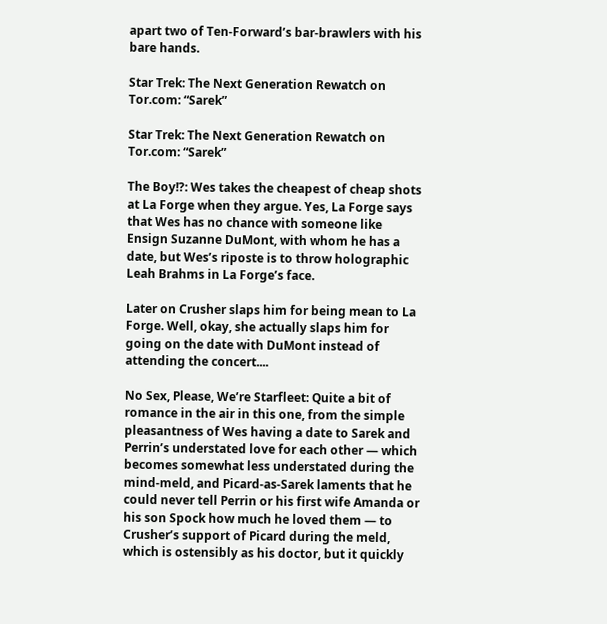apart two of Ten-Forward’s bar-brawlers with his bare hands.

Star Trek: The Next Generation Rewatch on Tor.com: “Sarek”

Star Trek: The Next Generation Rewatch on Tor.com: “Sarek”

The Boy!?: Wes takes the cheapest of cheap shots at La Forge when they argue. Yes, La Forge says that Wes has no chance with someone like Ensign Suzanne DuMont, with whom he has a date, but Wes’s riposte is to throw holographic Leah Brahms in La Forge’s face.

Later on Crusher slaps him for being mean to La Forge. Well, okay, she actually slaps him for going on the date with DuMont instead of attending the concert....

No Sex, Please, We’re Starfleet: Quite a bit of romance in the air in this one, from the simple pleasantness of Wes having a date to Sarek and Perrin’s understated love for each other — which becomes somewhat less understated during the mind-meld, and Picard-as-Sarek laments that he could never tell Perrin or his first wife Amanda or his son Spock how much he loved them — to Crusher’s support of Picard during the meld, which is ostensibly as his doctor, but it quickly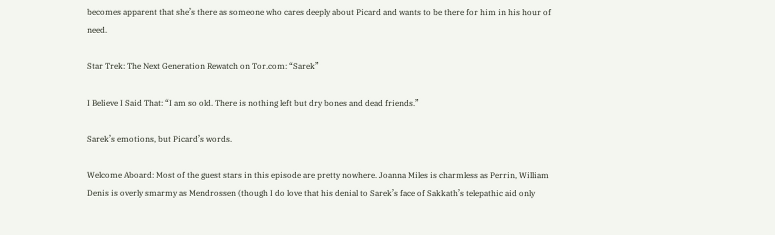becomes apparent that she’s there as someone who cares deeply about Picard and wants to be there for him in his hour of need.

Star Trek: The Next Generation Rewatch on Tor.com: “Sarek”

I Believe I Said That: “I am so old. There is nothing left but dry bones and dead friends.”

Sarek’s emotions, but Picard’s words.

Welcome Aboard: Most of the guest stars in this episode are pretty nowhere. Joanna Miles is charmless as Perrin, William Denis is overly smarmy as Mendrossen (though I do love that his denial to Sarek’s face of Sakkath’s telepathic aid only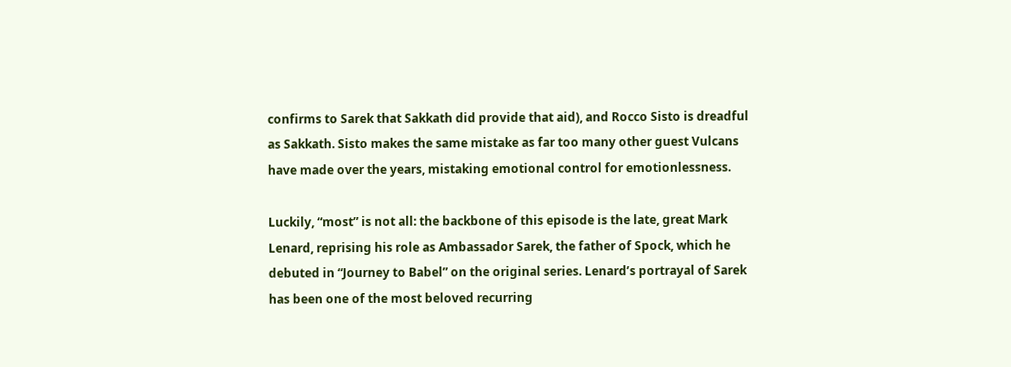confirms to Sarek that Sakkath did provide that aid), and Rocco Sisto is dreadful as Sakkath. Sisto makes the same mistake as far too many other guest Vulcans have made over the years, mistaking emotional control for emotionlessness.

Luckily, “most” is not all: the backbone of this episode is the late, great Mark Lenard, reprising his role as Ambassador Sarek, the father of Spock, which he debuted in “Journey to Babel” on the original series. Lenard’s portrayal of Sarek has been one of the most beloved recurring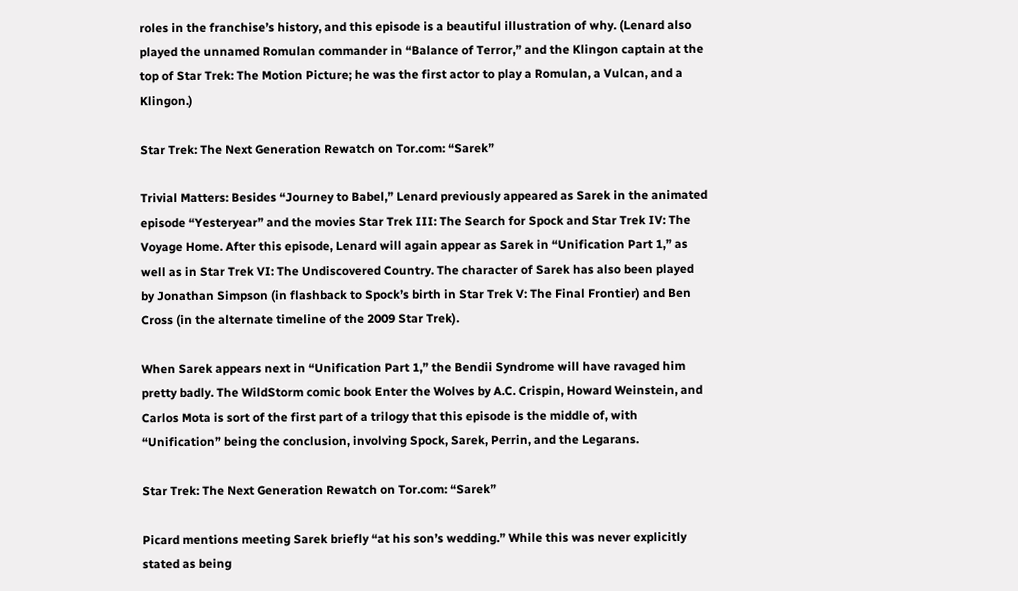roles in the franchise’s history, and this episode is a beautiful illustration of why. (Lenard also played the unnamed Romulan commander in “Balance of Terror,” and the Klingon captain at the top of Star Trek: The Motion Picture; he was the first actor to play a Romulan, a Vulcan, and a Klingon.)

Star Trek: The Next Generation Rewatch on Tor.com: “Sarek”

Trivial Matters: Besides “Journey to Babel,” Lenard previously appeared as Sarek in the animated episode “Yesteryear” and the movies Star Trek III: The Search for Spock and Star Trek IV: The Voyage Home. After this episode, Lenard will again appear as Sarek in “Unification Part 1,” as well as in Star Trek VI: The Undiscovered Country. The character of Sarek has also been played by Jonathan Simpson (in flashback to Spock’s birth in Star Trek V: The Final Frontier) and Ben Cross (in the alternate timeline of the 2009 Star Trek).

When Sarek appears next in “Unification Part 1,” the Bendii Syndrome will have ravaged him pretty badly. The WildStorm comic book Enter the Wolves by A.C. Crispin, Howard Weinstein, and Carlos Mota is sort of the first part of a trilogy that this episode is the middle of, with “Unification” being the conclusion, involving Spock, Sarek, Perrin, and the Legarans.

Star Trek: The Next Generation Rewatch on Tor.com: “Sarek”

Picard mentions meeting Sarek briefly “at his son’s wedding.” While this was never explicitly stated as being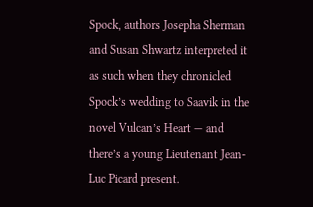Spock, authors Josepha Sherman and Susan Shwartz interpreted it as such when they chronicled Spock’s wedding to Saavik in the novel Vulcan’s Heart — and there’s a young Lieutenant Jean-Luc Picard present.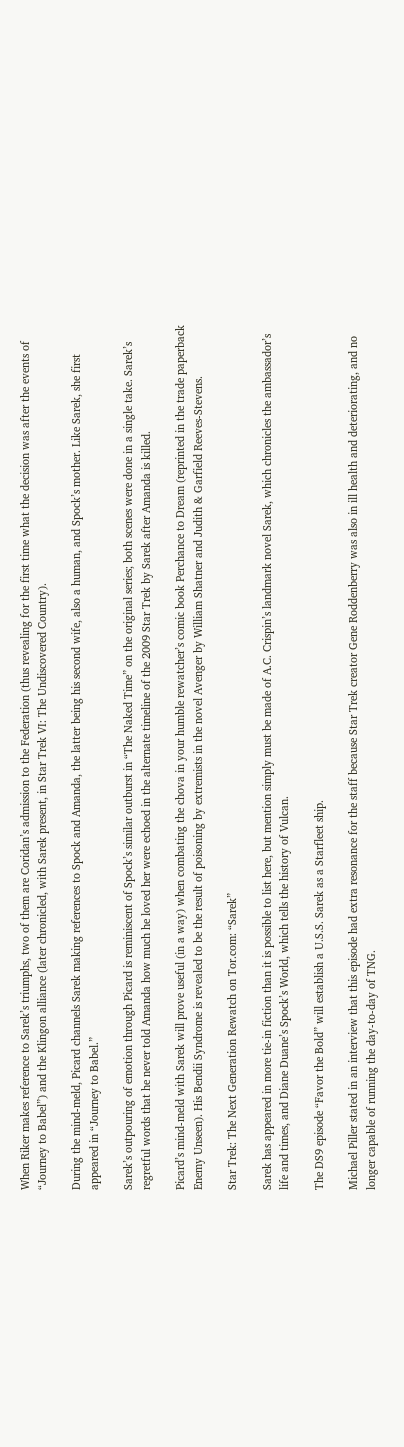When Riker makes reference to Sarek’s triumphs, two of them are Coridan’s admission to the Federation (thus revealing for the first time what the decision was after the events of “Journey to Babel”) and the Klingon alliance (later chronicled, with Sarek present, in Star Trek VI: The Undiscovered Country).

During the mind-meld, Picard channels Sarek making references to Spock and Amanda, the latter being his second wife, also a human, and Spock’s mother. Like Sarek, she first appeared in “Journey to Babel.”

Sarek’s outpouring of emotion through Picard is reminiscent of Spock’s similar outburst in “The Naked Time” on the original series; both scenes were done in a single take. Sarek’s regretful words that he never told Amanda how much he loved her were echoed in the alternate timeline of the 2009 Star Trek by Sarek after Amanda is killed.

Picard’s mind-meld with Sarek will prove useful (in a way) when combating the chova in your humble rewatcher’s comic book Perchance to Dream (reprinted in the trade paperback Enemy Unseen). His Bendii Syndrome is revealed to be the result of poisoning by extremists in the novel Avenger by William Shatner and Judith & Garfield Reeves-Stevens.

Star Trek: The Next Generation Rewatch on Tor.com: “Sarek”

Sarek has appeared in more tie-in fiction than it is possible to list here, but mention simply must be made of A.C. Crispin’s landmark novel Sarek, which chronicles the ambassador’s life and times, and Diane Duane’s Spock’s World, which tells the history of Vulcan.

The DS9 episode “Favor the Bold” will establish a U.S.S. Sarek as a Starfleet ship.

Michael Piller stated in an interview that this episode had extra resonance for the staff because Star Trek creator Gene Roddenberry was also in ill health and deteriorating, and no longer capable of running the day-to-day of TNG.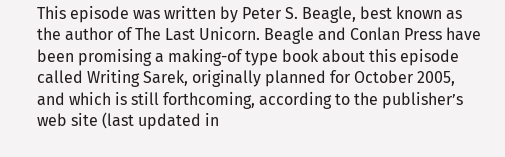This episode was written by Peter S. Beagle, best known as the author of The Last Unicorn. Beagle and Conlan Press have been promising a making-of type book about this episode called Writing Sarek, originally planned for October 2005, and which is still forthcoming, according to the publisher’s web site (last updated in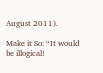August 2011).

Make it So: “It would be illogical!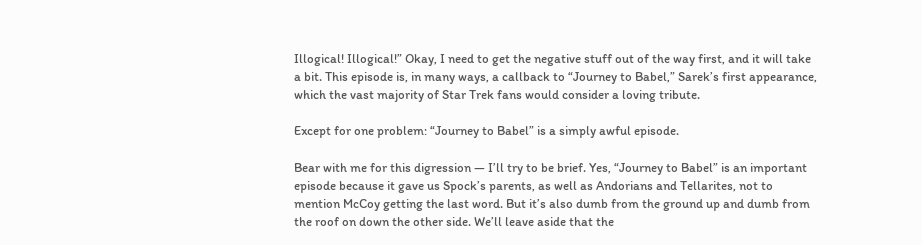Illogical! Illogical!” Okay, I need to get the negative stuff out of the way first, and it will take a bit. This episode is, in many ways, a callback to “Journey to Babel,” Sarek’s first appearance, which the vast majority of Star Trek fans would consider a loving tribute.

Except for one problem: “Journey to Babel” is a simply awful episode.

Bear with me for this digression — I’ll try to be brief. Yes, “Journey to Babel” is an important episode because it gave us Spock’s parents, as well as Andorians and Tellarites, not to mention McCoy getting the last word. But it’s also dumb from the ground up and dumb from the roof on down the other side. We’ll leave aside that the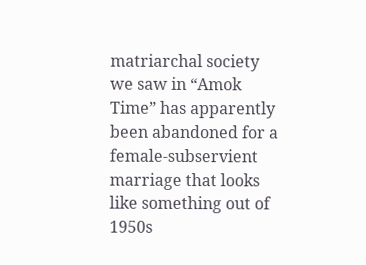matriarchal society we saw in “Amok Time” has apparently been abandoned for a female-subservient marriage that looks like something out of 1950s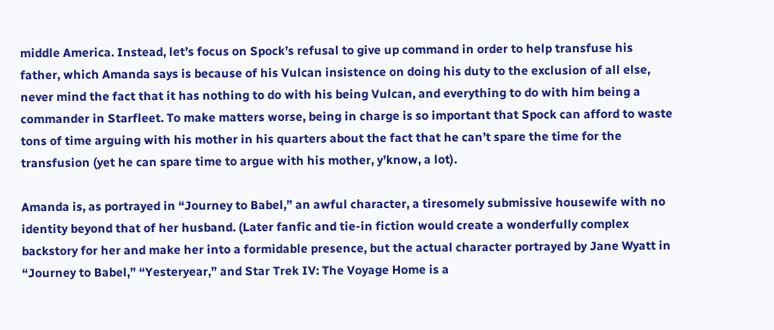middle America. Instead, let’s focus on Spock’s refusal to give up command in order to help transfuse his father, which Amanda says is because of his Vulcan insistence on doing his duty to the exclusion of all else, never mind the fact that it has nothing to do with his being Vulcan, and everything to do with him being a commander in Starfleet. To make matters worse, being in charge is so important that Spock can afford to waste tons of time arguing with his mother in his quarters about the fact that he can’t spare the time for the transfusion (yet he can spare time to argue with his mother, y’know, a lot).

Amanda is, as portrayed in “Journey to Babel,” an awful character, a tiresomely submissive housewife with no identity beyond that of her husband. (Later fanfic and tie-in fiction would create a wonderfully complex backstory for her and make her into a formidable presence, but the actual character portrayed by Jane Wyatt in “Journey to Babel,” “Yesteryear,” and Star Trek IV: The Voyage Home is a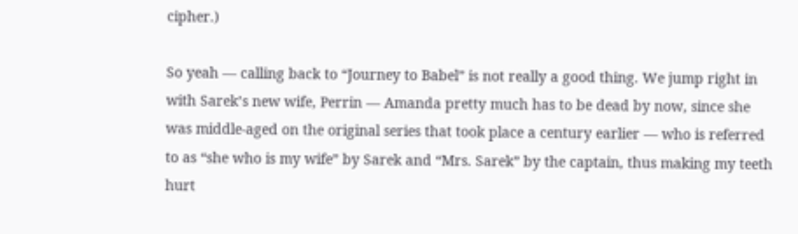cipher.)

So yeah — calling back to “Journey to Babel” is not really a good thing. We jump right in with Sarek’s new wife, Perrin — Amanda pretty much has to be dead by now, since she was middle-aged on the original series that took place a century earlier — who is referred to as “she who is my wife” by Sarek and “Mrs. Sarek” by the captain, thus making my teeth hurt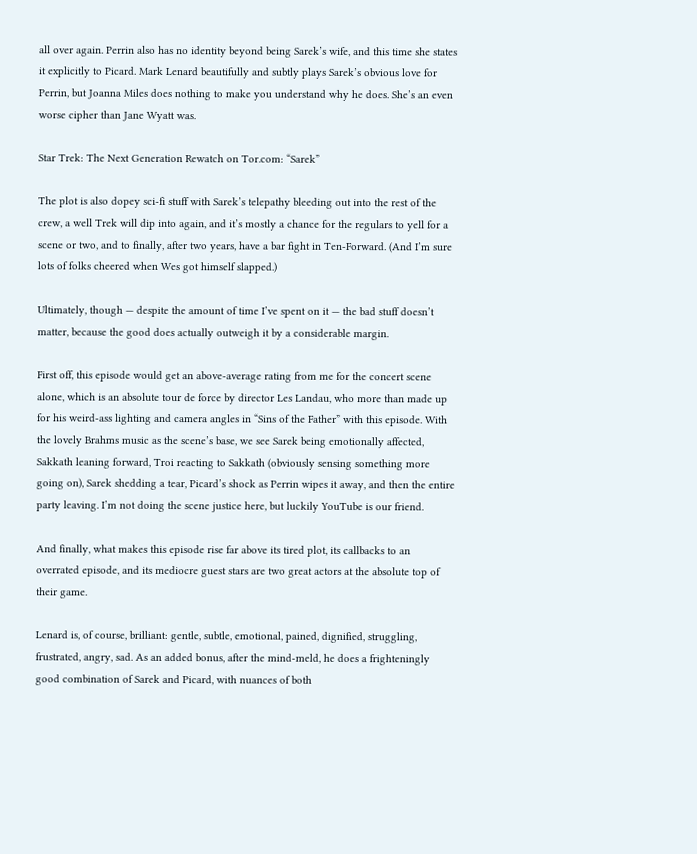all over again. Perrin also has no identity beyond being Sarek’s wife, and this time she states it explicitly to Picard. Mark Lenard beautifully and subtly plays Sarek’s obvious love for Perrin, but Joanna Miles does nothing to make you understand why he does. She’s an even worse cipher than Jane Wyatt was.

Star Trek: The Next Generation Rewatch on Tor.com: “Sarek”

The plot is also dopey sci-fi stuff with Sarek’s telepathy bleeding out into the rest of the crew, a well Trek will dip into again, and it’s mostly a chance for the regulars to yell for a scene or two, and to finally, after two years, have a bar fight in Ten-Forward. (And I’m sure lots of folks cheered when Wes got himself slapped.)

Ultimately, though — despite the amount of time I’ve spent on it — the bad stuff doesn’t matter, because the good does actually outweigh it by a considerable margin.

First off, this episode would get an above-average rating from me for the concert scene alone, which is an absolute tour de force by director Les Landau, who more than made up for his weird-ass lighting and camera angles in “Sins of the Father” with this episode. With the lovely Brahms music as the scene’s base, we see Sarek being emotionally affected, Sakkath leaning forward, Troi reacting to Sakkath (obviously sensing something more going on), Sarek shedding a tear, Picard’s shock as Perrin wipes it away, and then the entire party leaving. I’m not doing the scene justice here, but luckily YouTube is our friend.

And finally, what makes this episode rise far above its tired plot, its callbacks to an overrated episode, and its mediocre guest stars are two great actors at the absolute top of their game.

Lenard is, of course, brilliant: gentle, subtle, emotional, pained, dignified, struggling, frustrated, angry, sad. As an added bonus, after the mind-meld, he does a frighteningly good combination of Sarek and Picard, with nuances of both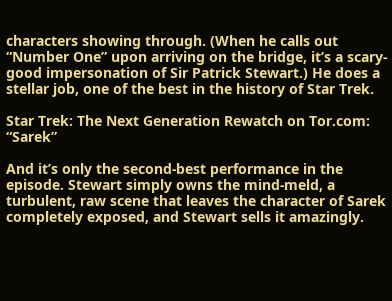characters showing through. (When he calls out “Number One” upon arriving on the bridge, it’s a scary-good impersonation of Sir Patrick Stewart.) He does a stellar job, one of the best in the history of Star Trek.

Star Trek: The Next Generation Rewatch on Tor.com: “Sarek”

And it’s only the second-best performance in the episode. Stewart simply owns the mind-meld, a turbulent, raw scene that leaves the character of Sarek completely exposed, and Stewart sells it amazingly.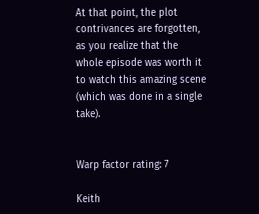At that point, the plot contrivances are forgotten, as you realize that the whole episode was worth it to watch this amazing scene (which was done in a single take).


Warp factor rating: 7

Keith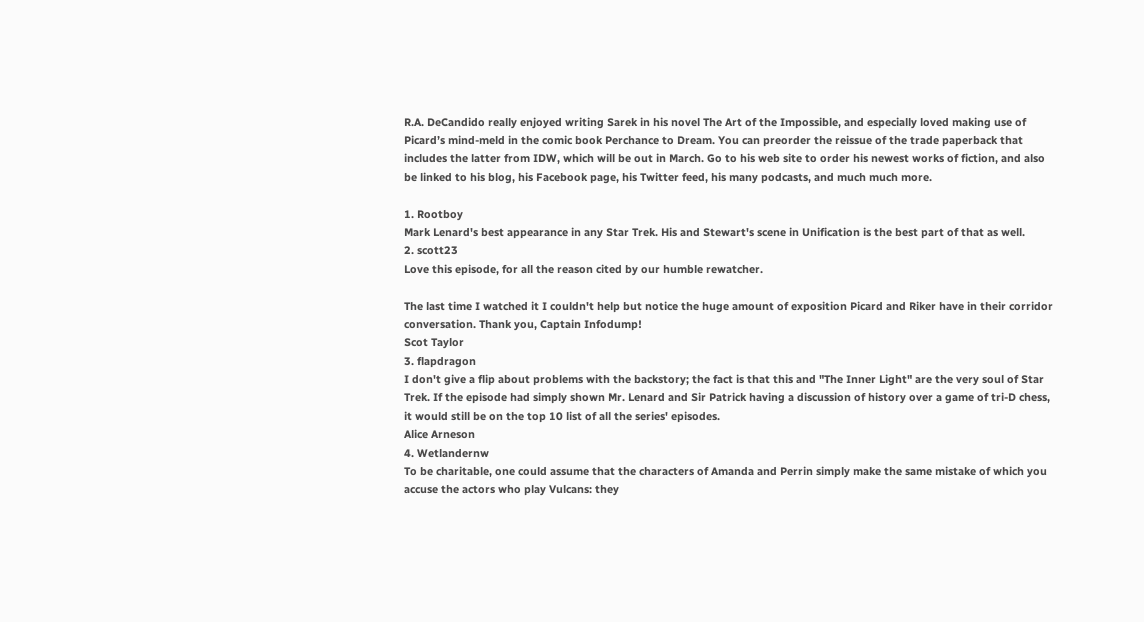R.A. DeCandido really enjoyed writing Sarek in his novel The Art of the Impossible, and especially loved making use of Picard’s mind-meld in the comic book Perchance to Dream. You can preorder the reissue of the trade paperback that includes the latter from IDW, which will be out in March. Go to his web site to order his newest works of fiction, and also be linked to his blog, his Facebook page, his Twitter feed, his many podcasts, and much much more.

1. Rootboy
Mark Lenard's best appearance in any Star Trek. His and Stewart's scene in Unification is the best part of that as well.
2. scott23
Love this episode, for all the reason cited by our humble rewatcher.

The last time I watched it I couldn't help but notice the huge amount of exposition Picard and Riker have in their corridor conversation. Thank you, Captain Infodump!
Scot Taylor
3. flapdragon
I don't give a flip about problems with the backstory; the fact is that this and "The Inner Light" are the very soul of Star Trek. If the episode had simply shown Mr. Lenard and Sir Patrick having a discussion of history over a game of tri-D chess, it would still be on the top 10 list of all the series' episodes.
Alice Arneson
4. Wetlandernw
To be charitable, one could assume that the characters of Amanda and Perrin simply make the same mistake of which you accuse the actors who play Vulcans: they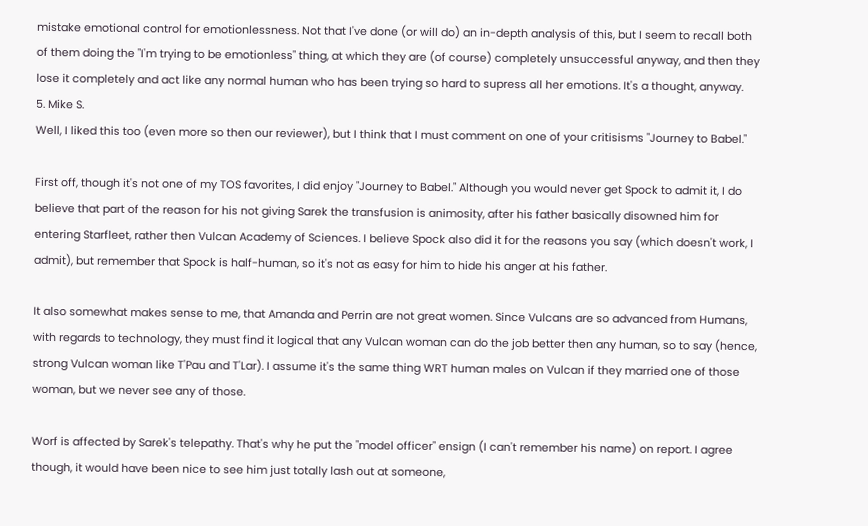mistake emotional control for emotionlessness. Not that I've done (or will do) an in-depth analysis of this, but I seem to recall both of them doing the "I'm trying to be emotionless" thing, at which they are (of course) completely unsuccessful anyway, and then they lose it completely and act like any normal human who has been trying so hard to supress all her emotions. It's a thought, anyway.
5. Mike S.
Well, I liked this too (even more so then our reviewer), but I think that I must comment on one of your critisisms "Journey to Babel."

First off, though it's not one of my TOS favorites, I did enjoy "Journey to Babel." Although you would never get Spock to admit it, I do believe that part of the reason for his not giving Sarek the transfusion is animosity, after his father basically disowned him for entering Starfleet, rather then Vulcan Academy of Sciences. I believe Spock also did it for the reasons you say (which doesn't work, I admit), but remember that Spock is half-human, so it's not as easy for him to hide his anger at his father.

It also somewhat makes sense to me, that Amanda and Perrin are not great women. Since Vulcans are so advanced from Humans, with regards to technology, they must find it logical that any Vulcan woman can do the job better then any human, so to say (hence, strong Vulcan woman like T'Pau and T'Lar). I assume it's the same thing WRT human males on Vulcan if they married one of those woman, but we never see any of those.

Worf is affected by Sarek's telepathy. That's why he put the "model officer" ensign (I can't remember his name) on report. I agree though, it would have been nice to see him just totally lash out at someone,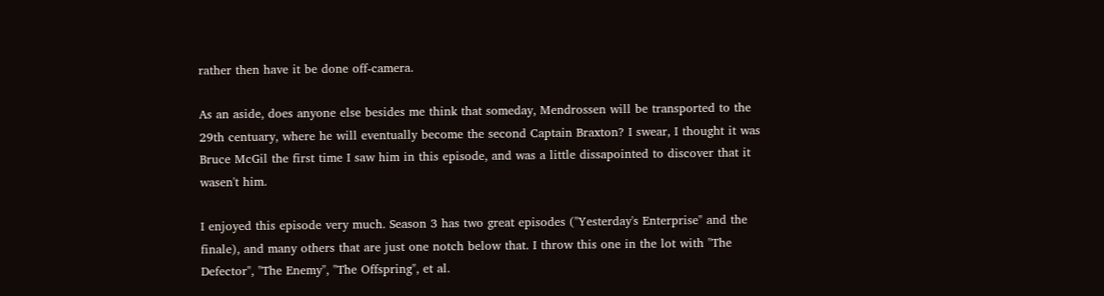rather then have it be done off-camera.

As an aside, does anyone else besides me think that someday, Mendrossen will be transported to the 29th centuary, where he will eventually become the second Captain Braxton? I swear, I thought it was Bruce McGil the first time I saw him in this episode, and was a little dissapointed to discover that it wasen't him.

I enjoyed this episode very much. Season 3 has two great episodes ("Yesterday's Enterprise" and the finale), and many others that are just one notch below that. I throw this one in the lot with "The Defector", "The Enemy", "The Offspring", et al.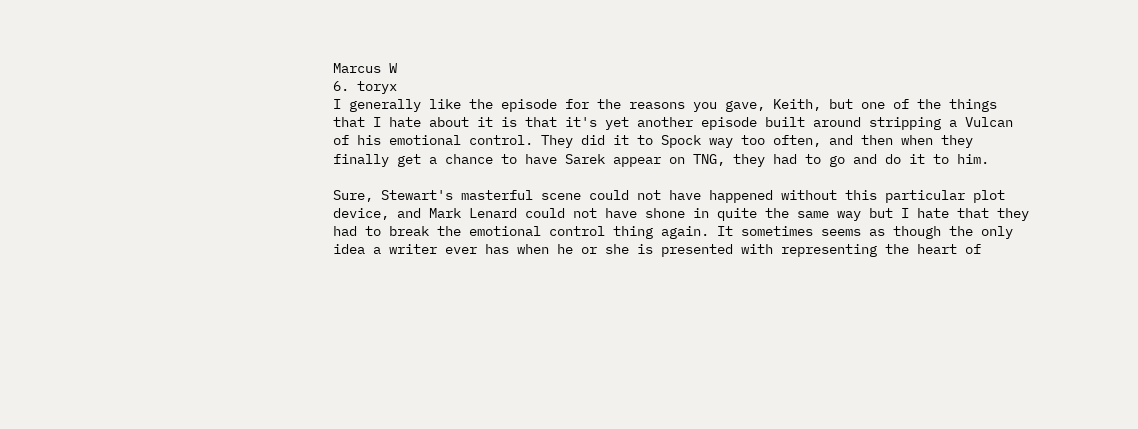Marcus W
6. toryx
I generally like the episode for the reasons you gave, Keith, but one of the things that I hate about it is that it's yet another episode built around stripping a Vulcan of his emotional control. They did it to Spock way too often, and then when they finally get a chance to have Sarek appear on TNG, they had to go and do it to him.

Sure, Stewart's masterful scene could not have happened without this particular plot device, and Mark Lenard could not have shone in quite the same way but I hate that they had to break the emotional control thing again. It sometimes seems as though the only idea a writer ever has when he or she is presented with representing the heart of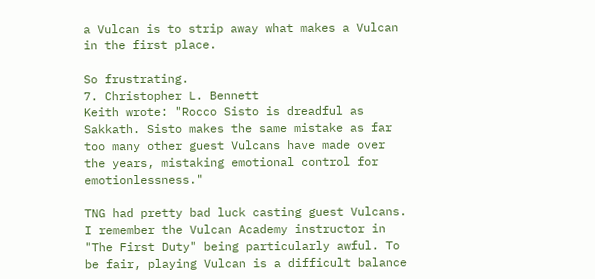a Vulcan is to strip away what makes a Vulcan in the first place.

So frustrating.
7. Christopher L. Bennett
Keith wrote: "Rocco Sisto is dreadful as Sakkath. Sisto makes the same mistake as far too many other guest Vulcans have made over the years, mistaking emotional control for emotionlessness."

TNG had pretty bad luck casting guest Vulcans. I remember the Vulcan Academy instructor in "The First Duty" being particularly awful. To be fair, playing Vulcan is a difficult balance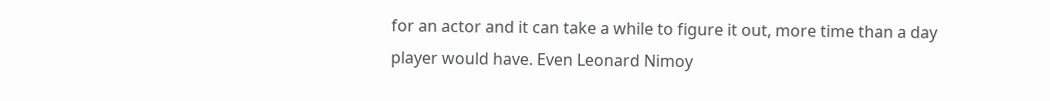for an actor and it can take a while to figure it out, more time than a day player would have. Even Leonard Nimoy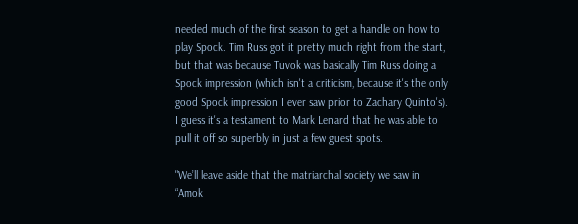needed much of the first season to get a handle on how to play Spock. Tim Russ got it pretty much right from the start, but that was because Tuvok was basically Tim Russ doing a Spock impression (which isn't a criticism, because it's the only good Spock impression I ever saw prior to Zachary Quinto's). I guess it's a testament to Mark Lenard that he was able to pull it off so superbly in just a few guest spots.

"We’ll leave aside that the matriarchal society we saw in “Amok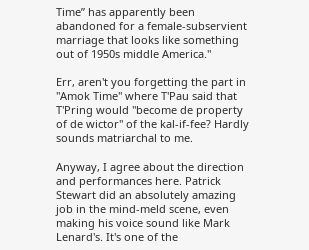Time” has apparently been abandoned for a female-subservient marriage that looks like something out of 1950s middle America."

Err, aren't you forgetting the part in "Amok Time" where T'Pau said that T'Pring would "become de property of de wictor" of the kal-if-fee? Hardly sounds matriarchal to me.

Anyway, I agree about the direction and performances here. Patrick Stewart did an absolutely amazing job in the mind-meld scene, even making his voice sound like Mark Lenard's. It's one of the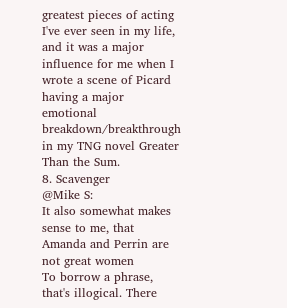greatest pieces of acting I've ever seen in my life, and it was a major influence for me when I wrote a scene of Picard having a major emotional breakdown/breakthrough in my TNG novel Greater Than the Sum.
8. Scavenger
@Mike S:
It also somewhat makes sense to me, that Amanda and Perrin are not great women
To borrow a phrase, that's illogical. There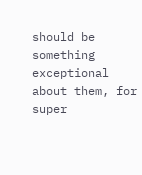should be something exceptional about them, for super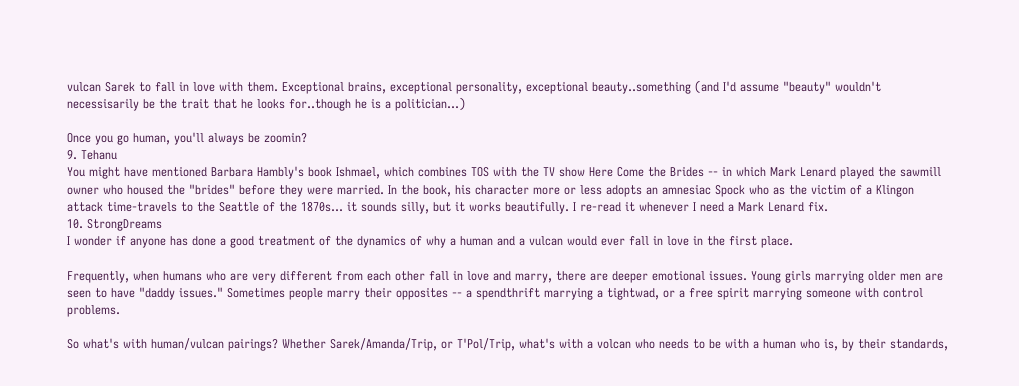vulcan Sarek to fall in love with them. Exceptional brains, exceptional personality, exceptional beauty..something (and I'd assume "beauty" wouldn't necessisarily be the trait that he looks for..though he is a politician...)

Once you go human, you'll always be zoomin?
9. Tehanu
You might have mentioned Barbara Hambly's book Ishmael, which combines TOS with the TV show Here Come the Brides -- in which Mark Lenard played the sawmill owner who housed the "brides" before they were married. In the book, his character more or less adopts an amnesiac Spock who as the victim of a Klingon attack time-travels to the Seattle of the 1870s... it sounds silly, but it works beautifully. I re-read it whenever I need a Mark Lenard fix.
10. StrongDreams
I wonder if anyone has done a good treatment of the dynamics of why a human and a vulcan would ever fall in love in the first place.

Frequently, when humans who are very different from each other fall in love and marry, there are deeper emotional issues. Young girls marrying older men are seen to have "daddy issues." Sometimes people marry their opposites -- a spendthrift marrying a tightwad, or a free spirit marrying someone with control problems.

So what's with human/vulcan pairings? Whether Sarek/Amanda/Trip, or T'Pol/Trip, what's with a volcan who needs to be with a human who is, by their standards,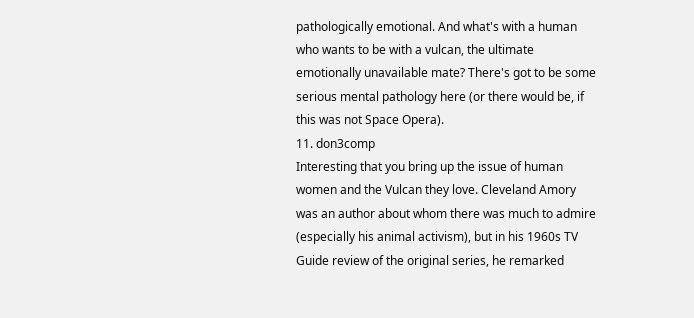pathologically emotional. And what's with a human who wants to be with a vulcan, the ultimate emotionally unavailable mate? There's got to be some serious mental pathology here (or there would be, if this was not Space Opera).
11. don3comp
Interesting that you bring up the issue of human women and the Vulcan they love. Cleveland Amory was an author about whom there was much to admire (especially his animal activism), but in his 1960s TV Guide review of the original series, he remarked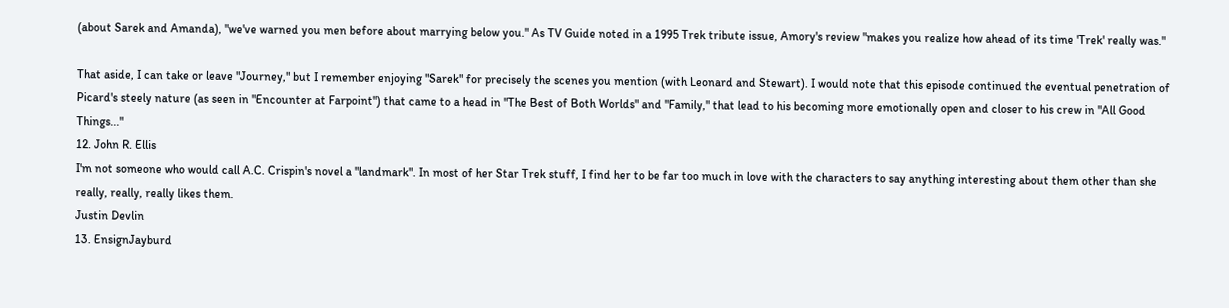(about Sarek and Amanda), "we've warned you men before about marrying below you." As TV Guide noted in a 1995 Trek tribute issue, Amory's review "makes you realize how ahead of its time 'Trek' really was."

That aside, I can take or leave "Journey," but I remember enjoying "Sarek" for precisely the scenes you mention (with Leonard and Stewart). I would note that this episode continued the eventual penetration of Picard's steely nature (as seen in "Encounter at Farpoint") that came to a head in "The Best of Both Worlds" and "Family," that lead to his becoming more emotionally open and closer to his crew in "All Good Things..."
12. John R. Ellis
I'm not someone who would call A.C. Crispin's novel a "landmark". In most of her Star Trek stuff, I find her to be far too much in love with the characters to say anything interesting about them other than she really, really, really likes them.
Justin Devlin
13. EnsignJayburd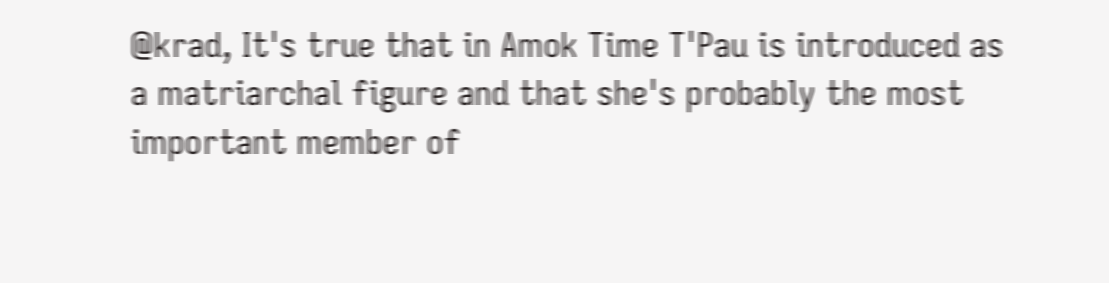@krad, It's true that in Amok Time T'Pau is introduced as a matriarchal figure and that she's probably the most important member of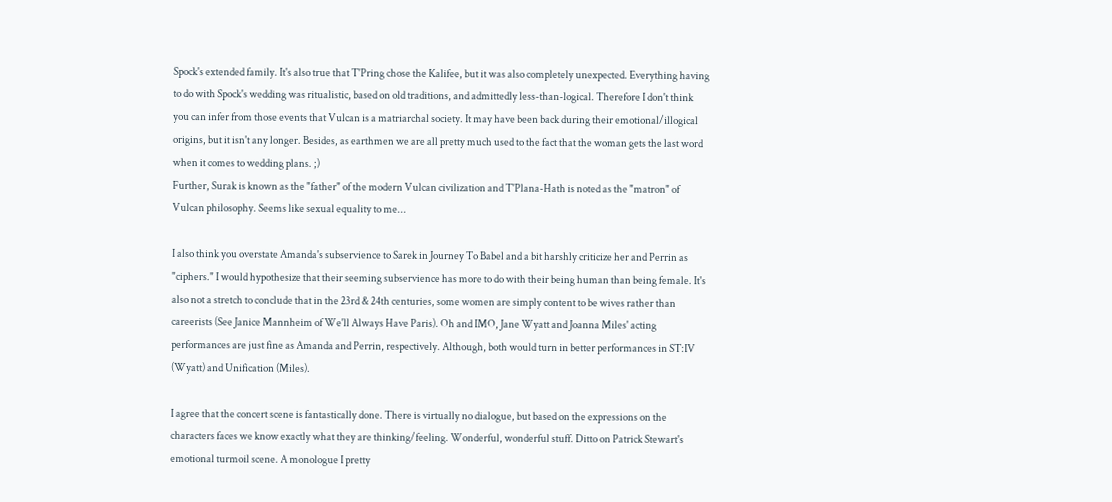Spock's extended family. It's also true that T'Pring chose the Kalifee, but it was also completely unexpected. Everything having to do with Spock's wedding was ritualistic, based on old traditions, and admittedly less-than-logical. Therefore I don't think you can infer from those events that Vulcan is a matriarchal society. It may have been back during their emotional/illogical origins, but it isn't any longer. Besides, as earthmen we are all pretty much used to the fact that the woman gets the last word when it comes to wedding plans. ;)
Further, Surak is known as the "father" of the modern Vulcan civilization and T'Plana-Hath is noted as the "matron" of Vulcan philosophy. Seems like sexual equality to me...

I also think you overstate Amanda's subservience to Sarek in Journey To Babel and a bit harshly criticize her and Perrin as "ciphers." I would hypothesize that their seeming subservience has more to do with their being human than being female. It's also not a stretch to conclude that in the 23rd & 24th centuries, some women are simply content to be wives rather than careerists (See Janice Mannheim of We'll Always Have Paris). Oh and IMO, Jane Wyatt and Joanna Miles' acting performances are just fine as Amanda and Perrin, respectively. Although, both would turn in better performances in ST:IV (Wyatt) and Unification (Miles).

I agree that the concert scene is fantastically done. There is virtually no dialogue, but based on the expressions on the characters faces we know exactly what they are thinking/feeling. Wonderful, wonderful stuff. Ditto on Patrick Stewart's emotional turmoil scene. A monologue I pretty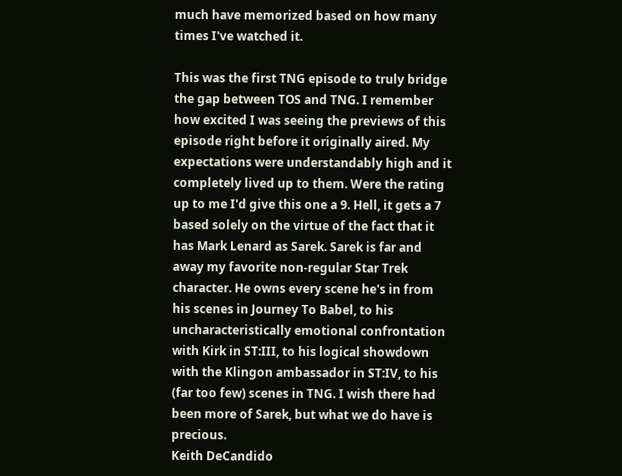much have memorized based on how many times I've watched it.

This was the first TNG episode to truly bridge the gap between TOS and TNG. I remember how excited I was seeing the previews of this episode right before it originally aired. My expectations were understandably high and it completely lived up to them. Were the rating up to me I'd give this one a 9. Hell, it gets a 7 based solely on the virtue of the fact that it has Mark Lenard as Sarek. Sarek is far and away my favorite non-regular Star Trek character. He owns every scene he's in from his scenes in Journey To Babel, to his uncharacteristically emotional confrontation with Kirk in ST:III, to his logical showdown with the Klingon ambassador in ST:IV, to his (far too few) scenes in TNG. I wish there had been more of Sarek, but what we do have is precious.
Keith DeCandido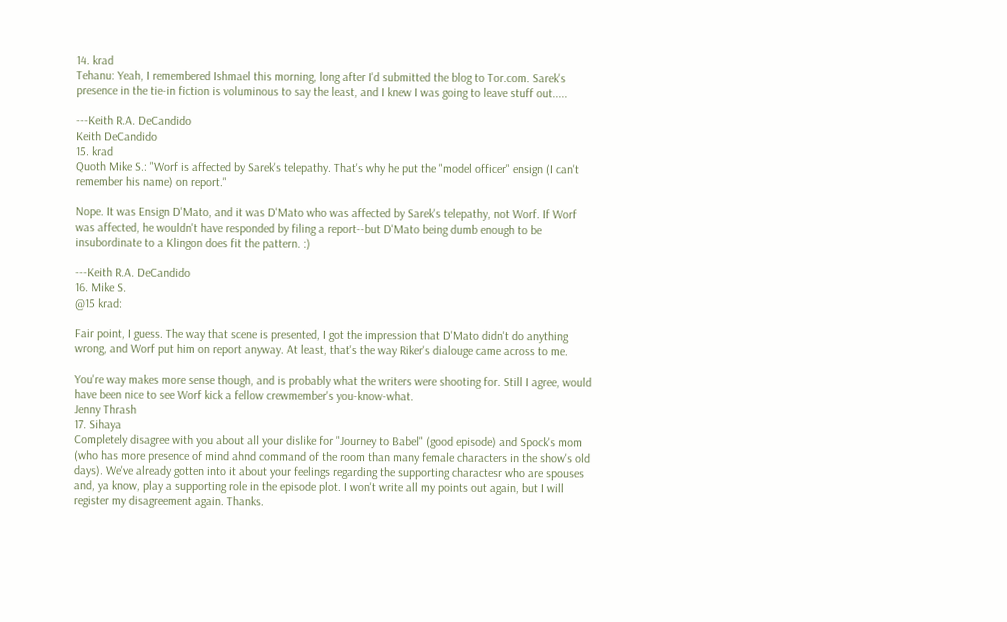14. krad
Tehanu: Yeah, I remembered Ishmael this morning, long after I'd submitted the blog to Tor.com. Sarek's presence in the tie-in fiction is voluminous to say the least, and I knew I was going to leave stuff out.....

---Keith R.A. DeCandido
Keith DeCandido
15. krad
Quoth Mike S.: "Worf is affected by Sarek's telepathy. That's why he put the "model officer" ensign (I can't remember his name) on report."

Nope. It was Ensign D'Mato, and it was D'Mato who was affected by Sarek's telepathy, not Worf. If Worf was affected, he wouldn't have responded by filing a report--but D'Mato being dumb enough to be insubordinate to a Klingon does fit the pattern. :)

---Keith R.A. DeCandido
16. Mike S.
@15 krad:

Fair point, I guess. The way that scene is presented, I got the impression that D'Mato didn't do anything wrong, and Worf put him on report anyway. At least, that's the way Riker's dialouge came across to me.

You're way makes more sense though, and is probably what the writers were shooting for. Still I agree, would have been nice to see Worf kick a fellow crewmember's you-know-what.
Jenny Thrash
17. Sihaya
Completely disagree with you about all your dislike for "Journey to Babel" (good episode) and Spock's mom (who has more presence of mind ahnd command of the room than many female characters in the show's old days). We've already gotten into it about your feelings regarding the supporting charactesr who are spouses and, ya know, play a supporting role in the episode plot. I won't write all my points out again, but I will register my disagreement again. Thanks.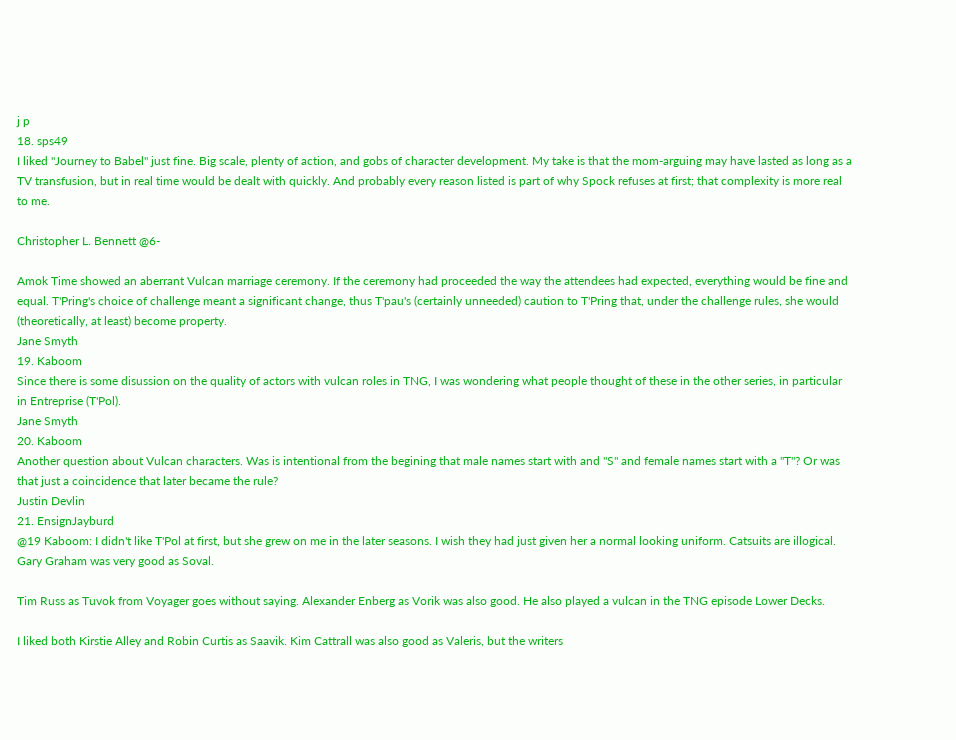j p
18. sps49
I liked "Journey to Babel" just fine. Big scale, plenty of action, and gobs of character development. My take is that the mom-arguing may have lasted as long as a TV transfusion, but in real time would be dealt with quickly. And probably every reason listed is part of why Spock refuses at first; that complexity is more real to me.

Christopher L. Bennett @6-

Amok Time showed an aberrant Vulcan marriage ceremony. If the ceremony had proceeded the way the attendees had expected, everything would be fine and equal. T'Pring's choice of challenge meant a significant change, thus T'pau's (certainly unneeded) caution to T'Pring that, under the challenge rules, she would (theoretically, at least) become property.
Jane Smyth
19. Kaboom
Since there is some disussion on the quality of actors with vulcan roles in TNG, I was wondering what people thought of these in the other series, in particular in Entreprise (T'Pol).
Jane Smyth
20. Kaboom
Another question about Vulcan characters. Was is intentional from the begining that male names start with and "S" and female names start with a "T"? Or was that just a coincidence that later became the rule?
Justin Devlin
21. EnsignJayburd
@19 Kaboom: I didn't like T'Pol at first, but she grew on me in the later seasons. I wish they had just given her a normal looking uniform. Catsuits are illogical. Gary Graham was very good as Soval.

Tim Russ as Tuvok from Voyager goes without saying. Alexander Enberg as Vorik was also good. He also played a vulcan in the TNG episode Lower Decks.

I liked both Kirstie Alley and Robin Curtis as Saavik. Kim Cattrall was also good as Valeris, but the writers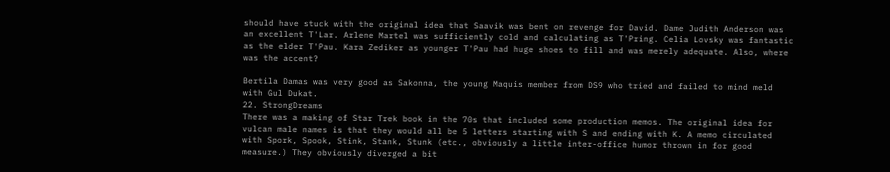should have stuck with the original idea that Saavik was bent on revenge for David. Dame Judith Anderson was an excellent T'Lar. Arlene Martel was sufficiently cold and calculating as T'Pring. Celia Lovsky was fantastic as the elder T'Pau. Kara Zediker as younger T'Pau had huge shoes to fill and was merely adequate. Also, where was the accent?

Bertila Damas was very good as Sakonna, the young Maquis member from DS9 who tried and failed to mind meld with Gul Dukat.
22. StrongDreams
There was a making of Star Trek book in the 70s that included some production memos. The original idea for vulcan male names is that they would all be 5 letters starting with S and ending with K. A memo circulated with Spork, Spook, Stink, Stank, Stunk (etc., obviously a little inter-office humor thrown in for good measure.) They obviously diverged a bit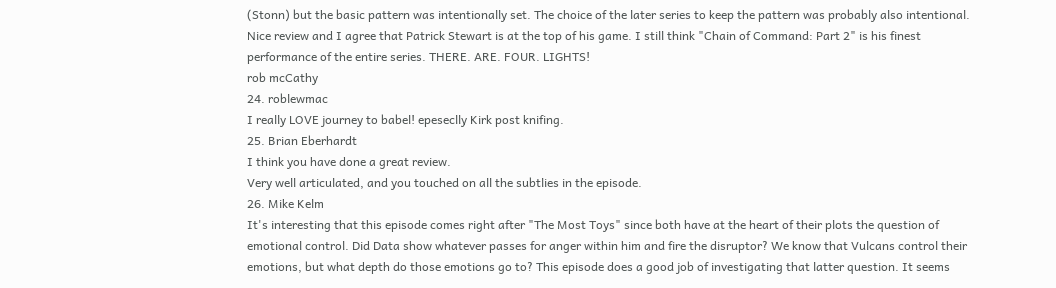(Stonn) but the basic pattern was intentionally set. The choice of the later series to keep the pattern was probably also intentional.
Nice review and I agree that Patrick Stewart is at the top of his game. I still think "Chain of Command: Part 2" is his finest performance of the entire series. THERE. ARE. FOUR. LIGHTS!
rob mcCathy
24. roblewmac
I really LOVE journey to babel! epeseclly Kirk post knifing.
25. Brian Eberhardt
I think you have done a great review.
Very well articulated, and you touched on all the subtlies in the episode.
26. Mike Kelm
It's interesting that this episode comes right after "The Most Toys" since both have at the heart of their plots the question of emotional control. Did Data show whatever passes for anger within him and fire the disruptor? We know that Vulcans control their emotions, but what depth do those emotions go to? This episode does a good job of investigating that latter question. It seems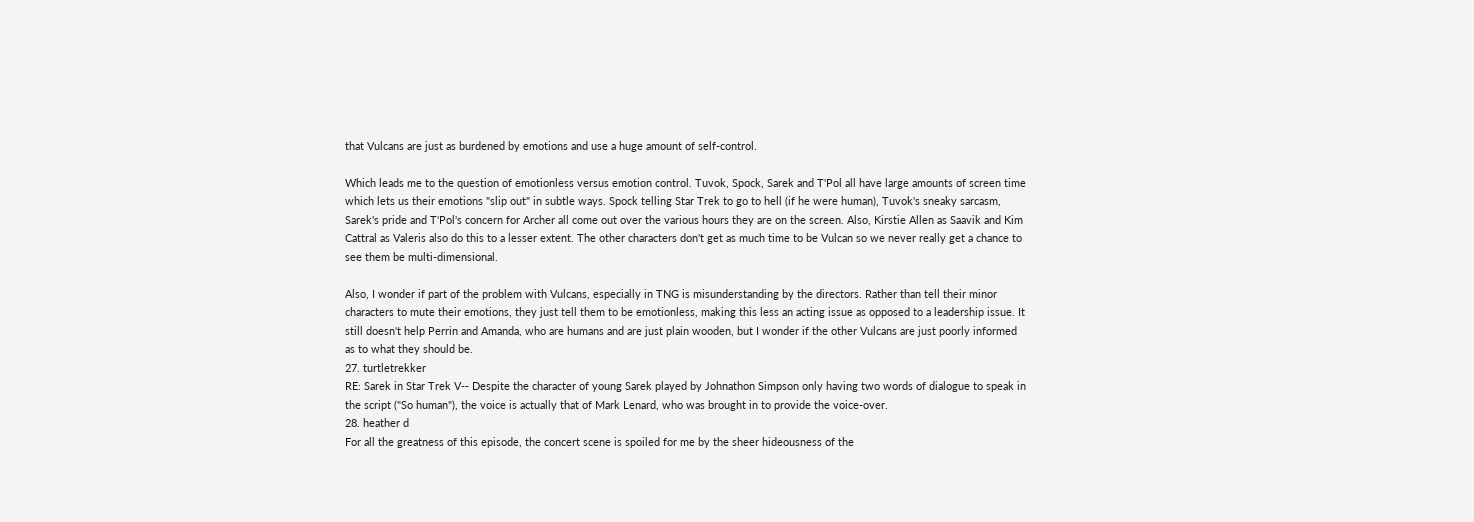that Vulcans are just as burdened by emotions and use a huge amount of self-control.

Which leads me to the question of emotionless versus emotion control. Tuvok, Spock, Sarek and T'Pol all have large amounts of screen time which lets us their emotions "slip out" in subtle ways. Spock telling Star Trek to go to hell (if he were human), Tuvok's sneaky sarcasm, Sarek's pride and T'Pol's concern for Archer all come out over the various hours they are on the screen. Also, Kirstie Allen as Saavik and Kim Cattral as Valeris also do this to a lesser extent. The other characters don't get as much time to be Vulcan so we never really get a chance to see them be multi-dimensional.

Also, I wonder if part of the problem with Vulcans, especially in TNG is misunderstanding by the directors. Rather than tell their minor characters to mute their emotions, they just tell them to be emotionless, making this less an acting issue as opposed to a leadership issue. It still doesn't help Perrin and Amanda, who are humans and are just plain wooden, but I wonder if the other Vulcans are just poorly informed as to what they should be.
27. turtletrekker
RE: Sarek in Star Trek V-- Despite the character of young Sarek played by Johnathon Simpson only having two words of dialogue to speak in the script ("So human"), the voice is actually that of Mark Lenard, who was brought in to provide the voice-over.
28. heather d
For all the greatness of this episode, the concert scene is spoiled for me by the sheer hideousness of the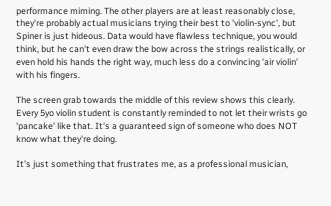performance miming. The other players are at least reasonably close, they're probably actual musicians trying their best to 'violin-sync', but Spiner is just hideous. Data would have flawless technique, you would think, but he can't even draw the bow across the strings realistically, or even hold his hands the right way, much less do a convincing 'air violin' with his fingers.

The screen grab towards the middle of this review shows this clearly. Every 5yo violin student is constantly reminded to not let their wrists go 'pancake' like that. It's a guaranteed sign of someone who does NOT know what they're doing.

It's just something that frustrates me, as a professional musician,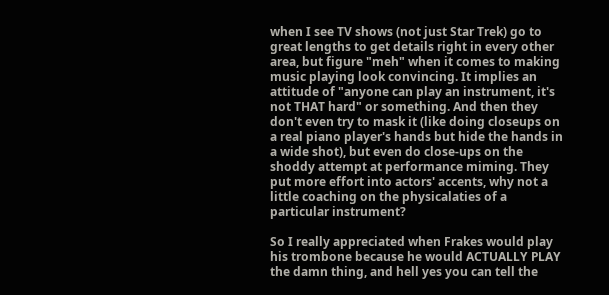when I see TV shows (not just Star Trek) go to great lengths to get details right in every other area, but figure "meh" when it comes to making music playing look convincing. It implies an attitude of "anyone can play an instrument, it's not THAT hard" or something. And then they don't even try to mask it (like doing closeups on a real piano player's hands but hide the hands in a wide shot), but even do close-ups on the shoddy attempt at performance miming. They put more effort into actors' accents, why not a little coaching on the physicalaties of a particular instrument?

So I really appreciated when Frakes would play his trombone because he would ACTUALLY PLAY the damn thing, and hell yes you can tell the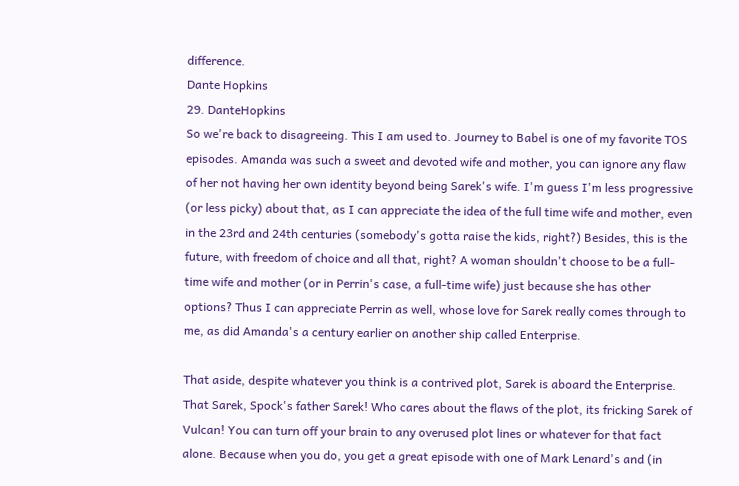difference.
Dante Hopkins
29. DanteHopkins
So we're back to disagreeing. This I am used to. Journey to Babel is one of my favorite TOS episodes. Amanda was such a sweet and devoted wife and mother, you can ignore any flaw of her not having her own identity beyond being Sarek's wife. I'm guess I'm less progressive (or less picky) about that, as I can appreciate the idea of the full time wife and mother, even in the 23rd and 24th centuries (somebody's gotta raise the kids, right?) Besides, this is the future, with freedom of choice and all that, right? A woman shouldn't choose to be a full-time wife and mother (or in Perrin's case, a full-time wife) just because she has other options? Thus I can appreciate Perrin as well, whose love for Sarek really comes through to me, as did Amanda's a century earlier on another ship called Enterprise.

That aside, despite whatever you think is a contrived plot, Sarek is aboard the Enterprise. That Sarek, Spock's father Sarek! Who cares about the flaws of the plot, its fricking Sarek of Vulcan! You can turn off your brain to any overused plot lines or whatever for that fact alone. Because when you do, you get a great episode with one of Mark Lenard's and (in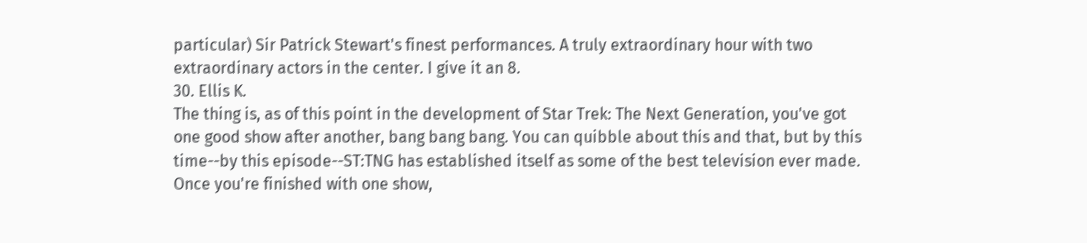particular) Sir Patrick Stewart's finest performances. A truly extraordinary hour with two extraordinary actors in the center. I give it an 8.
30. Ellis K.
The thing is, as of this point in the development of Star Trek: The Next Generation, you've got one good show after another, bang bang bang. You can quibble about this and that, but by this time--by this episode--ST:TNG has established itself as some of the best television ever made. Once you're finished with one show,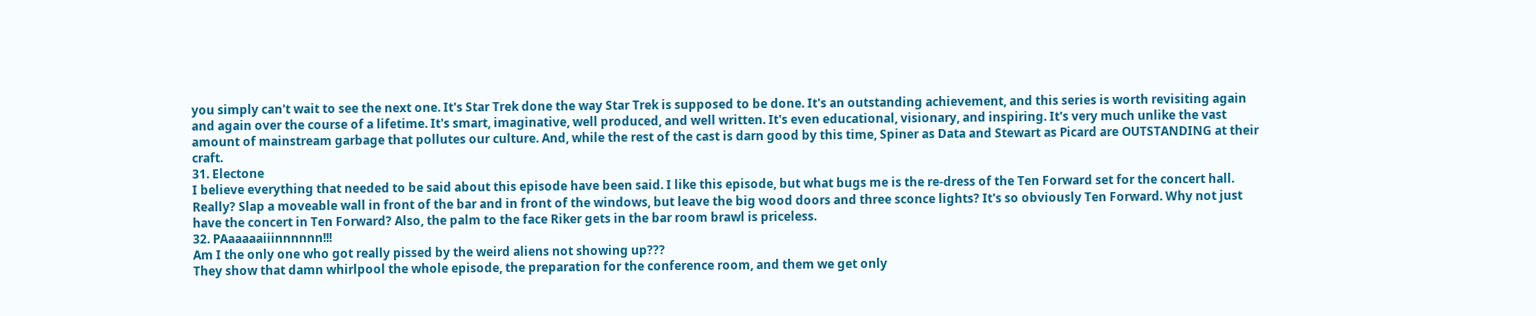you simply can't wait to see the next one. It's Star Trek done the way Star Trek is supposed to be done. It's an outstanding achievement, and this series is worth revisiting again and again over the course of a lifetime. It's smart, imaginative, well produced, and well written. It's even educational, visionary, and inspiring. It's very much unlike the vast amount of mainstream garbage that pollutes our culture. And, while the rest of the cast is darn good by this time, Spiner as Data and Stewart as Picard are OUTSTANDING at their craft.
31. Electone
I believe everything that needed to be said about this episode have been said. I like this episode, but what bugs me is the re-dress of the Ten Forward set for the concert hall. Really? Slap a moveable wall in front of the bar and in front of the windows, but leave the big wood doors and three sconce lights? It's so obviously Ten Forward. Why not just have the concert in Ten Forward? Also, the palm to the face Riker gets in the bar room brawl is priceless.
32. PAaaaaaiiinnnnnn!!!
Am I the only one who got really pissed by the weird aliens not showing up???
They show that damn whirlpool the whole episode, the preparation for the conference room, and them we get only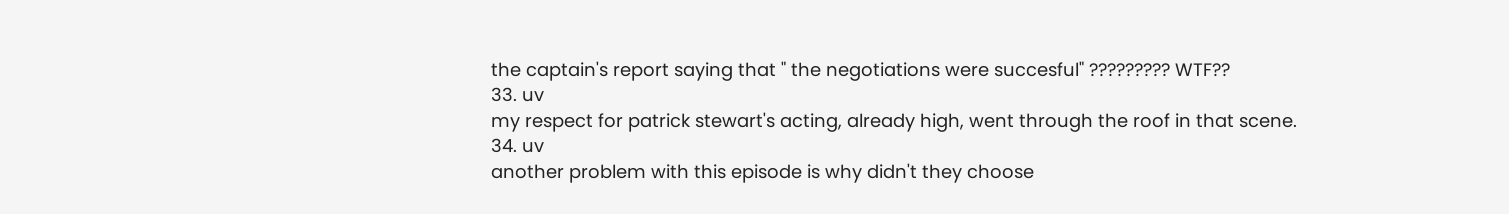the captain's report saying that " the negotiations were succesful" ????????? WTF??
33. uv
my respect for patrick stewart's acting, already high, went through the roof in that scene.
34. uv
another problem with this episode is why didn't they choose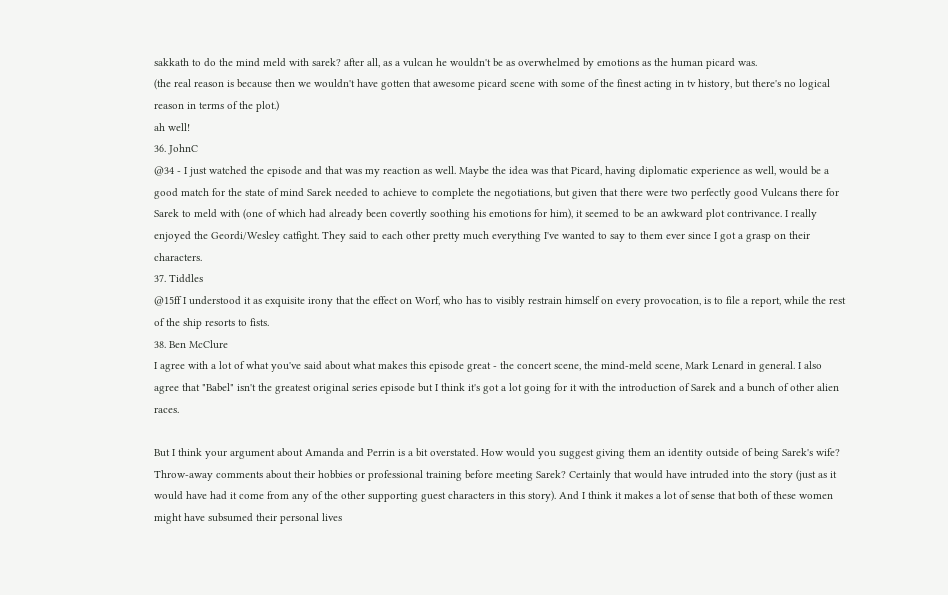sakkath to do the mind meld with sarek? after all, as a vulcan he wouldn't be as overwhelmed by emotions as the human picard was.
(the real reason is because then we wouldn't have gotten that awesome picard scene with some of the finest acting in tv history, but there's no logical reason in terms of the plot.)
ah well!
36. JohnC
@34 - I just watched the episode and that was my reaction as well. Maybe the idea was that Picard, having diplomatic experience as well, would be a good match for the state of mind Sarek needed to achieve to complete the negotiations, but given that there were two perfectly good Vulcans there for Sarek to meld with (one of which had already been covertly soothing his emotions for him), it seemed to be an awkward plot contrivance. I really enjoyed the Geordi/Wesley catfight. They said to each other pretty much everything I've wanted to say to them ever since I got a grasp on their characters.
37. Tiddles
@15ff I understood it as exquisite irony that the effect on Worf, who has to visibly restrain himself on every provocation, is to file a report, while the rest of the ship resorts to fists.
38. Ben McClure
I agree with a lot of what you've said about what makes this episode great - the concert scene, the mind-meld scene, Mark Lenard in general. I also agree that "Babel" isn't the greatest original series episode but I think it's got a lot going for it with the introduction of Sarek and a bunch of other alien races.

But I think your argument about Amanda and Perrin is a bit overstated. How would you suggest giving them an identity outside of being Sarek's wife? Throw-away comments about their hobbies or professional training before meeting Sarek? Certainly that would have intruded into the story (just as it would have had it come from any of the other supporting guest characters in this story). And I think it makes a lot of sense that both of these women might have subsumed their personal lives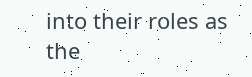into their roles as the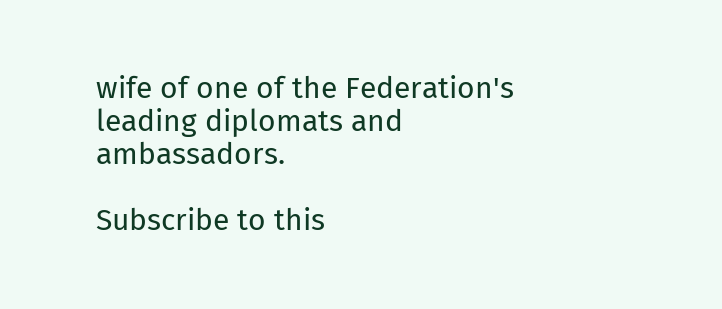wife of one of the Federation's leading diplomats and ambassadors.

Subscribe to this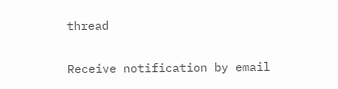thread

Receive notification by email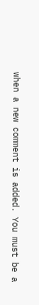when a new comment is added. You must be a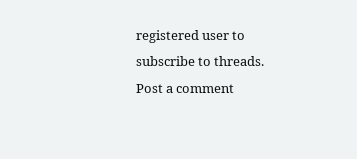registered user to subscribe to threads.
Post a comment